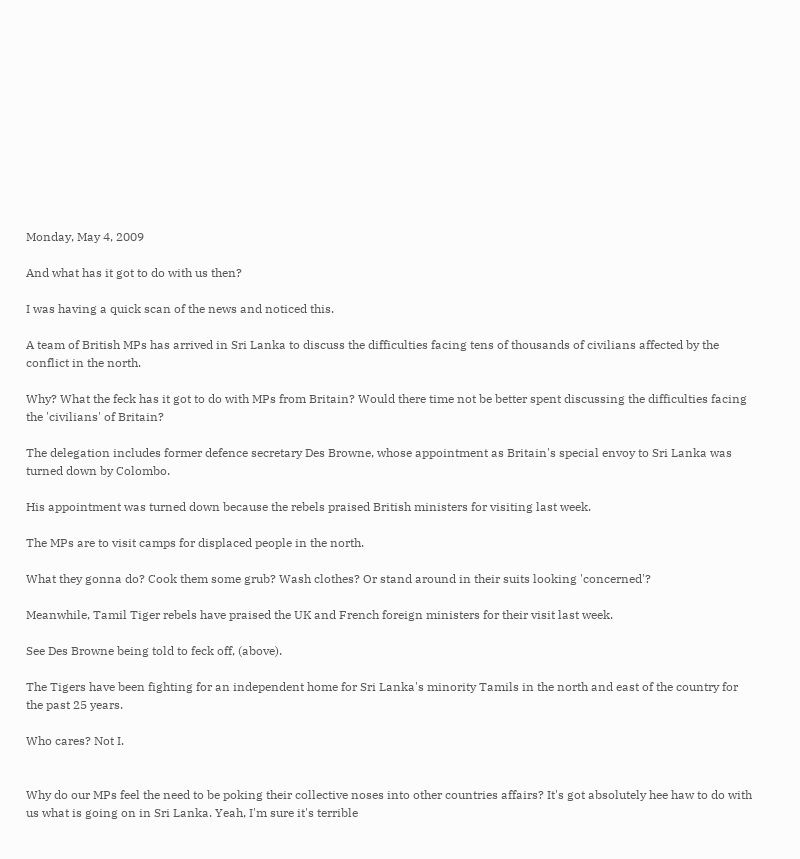Monday, May 4, 2009

And what has it got to do with us then?

I was having a quick scan of the news and noticed this.

A team of British MPs has arrived in Sri Lanka to discuss the difficulties facing tens of thousands of civilians affected by the conflict in the north.

Why? What the feck has it got to do with MPs from Britain? Would there time not be better spent discussing the difficulties facing the 'civilians' of Britain?

The delegation includes former defence secretary Des Browne, whose appointment as Britain's special envoy to Sri Lanka was turned down by Colombo.

His appointment was turned down because the rebels praised British ministers for visiting last week.

The MPs are to visit camps for displaced people in the north.

What they gonna do? Cook them some grub? Wash clothes? Or stand around in their suits looking 'concerned'?

Meanwhile, Tamil Tiger rebels have praised the UK and French foreign ministers for their visit last week.

See Des Browne being told to feck off, (above).

The Tigers have been fighting for an independent home for Sri Lanka's minority Tamils in the north and east of the country for the past 25 years.

Who cares? Not I.


Why do our MPs feel the need to be poking their collective noses into other countries affairs? It's got absolutely hee haw to do with us what is going on in Sri Lanka. Yeah, I'm sure it's terrible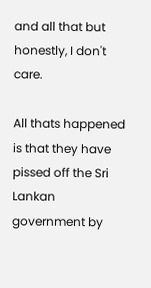and all that but honestly, I don't care.

All thats happened is that they have pissed off the Sri Lankan government by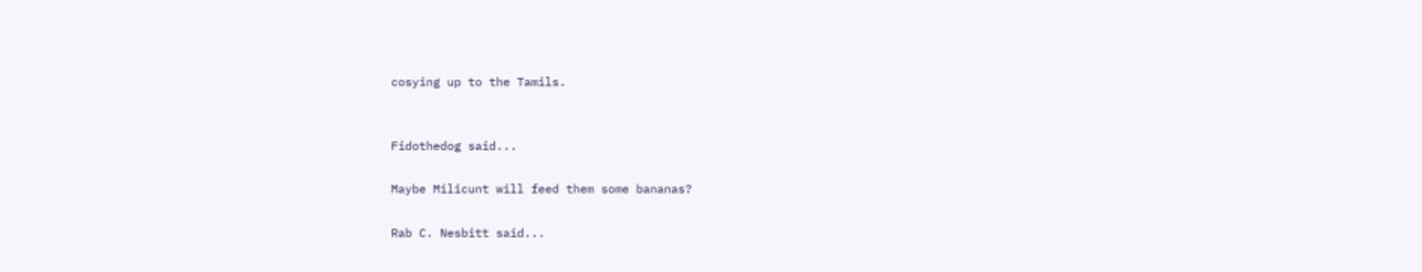cosying up to the Tamils.


Fidothedog said...

Maybe Milicunt will feed them some bananas?

Rab C. Nesbitt said...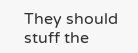They should stuff the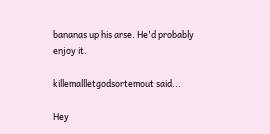bananas up his arse. He'd probably enjoy it.

killemallletgodsortemout said...

Hey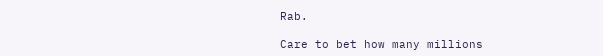Rab.

Care to bet how many millions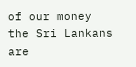of our money the Sri Lankans are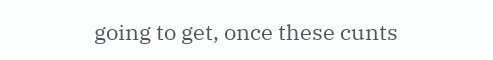going to get, once these cunts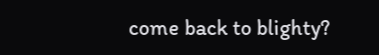come back to blighty?